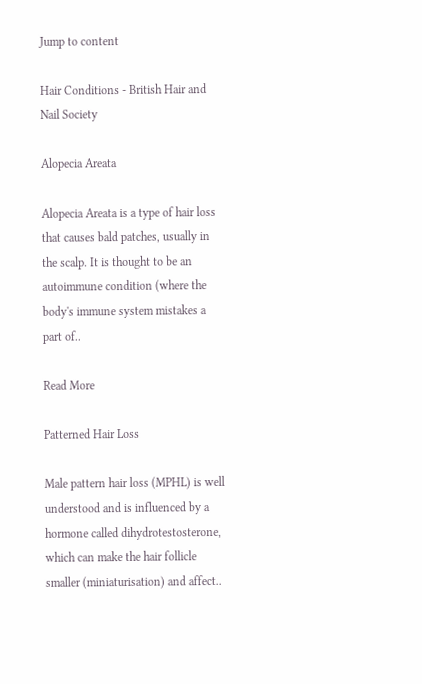Jump to content

Hair Conditions - British Hair and Nail Society

Alopecia Areata

Alopecia Areata is a type of hair loss that causes bald patches, usually in the scalp. It is thought to be an autoimmune condition (where the body's immune system mistakes a part of..

Read More

Patterned Hair Loss

Male pattern hair loss (MPHL) is well understood and is influenced by a hormone called dihydrotestosterone, which can make the hair follicle smaller (miniaturisation) and affect..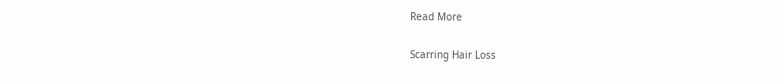Read More

Scarring Hair Loss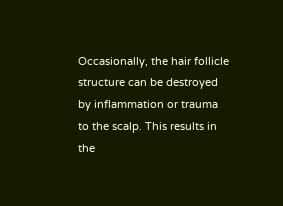Occasionally, the hair follicle structure can be destroyed by inflammation or trauma to the scalp. This results in the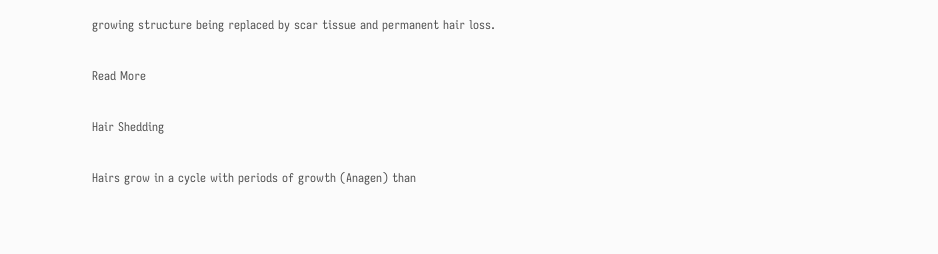growing structure being replaced by scar tissue and permanent hair loss.

Read More

Hair Shedding

Hairs grow in a cycle with periods of growth (Anagen) than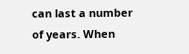can last a number of years. When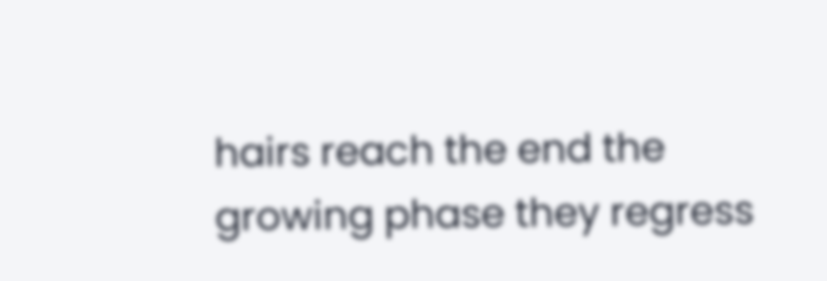hairs reach the end the growing phase they regress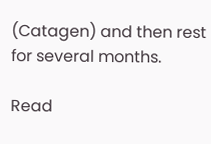(Catagen) and then rest for several months.

Read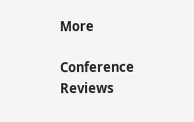More

Conference Reviews